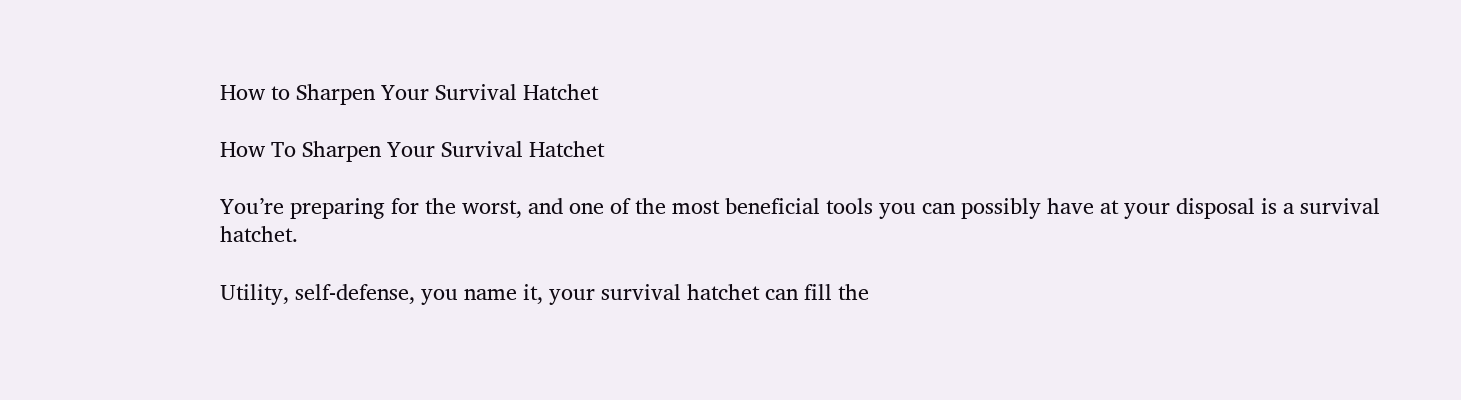How to Sharpen Your Survival Hatchet

How To Sharpen Your Survival Hatchet

You’re preparing for the worst, and one of the most beneficial tools you can possibly have at your disposal is a survival hatchet.

Utility, self-defense, you name it, your survival hatchet can fill the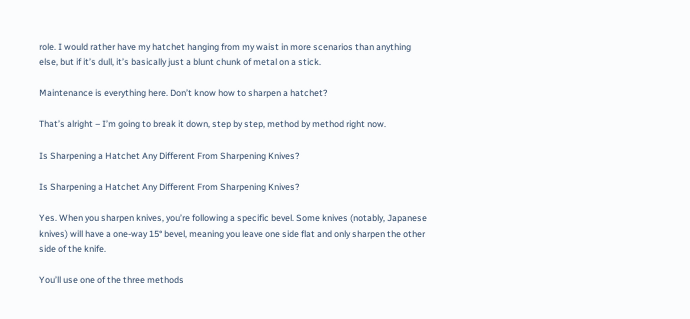role. I would rather have my hatchet hanging from my waist in more scenarios than anything else, but if it’s dull, it’s basically just a blunt chunk of metal on a stick.

Maintenance is everything here. Don’t know how to sharpen a hatchet?

That’s alright – I’m going to break it down, step by step, method by method right now.

Is Sharpening a Hatchet Any Different From Sharpening Knives?

Is Sharpening a Hatchet Any Different From Sharpening Knives?

Yes. When you sharpen knives, you’re following a specific bevel. Some knives (notably, Japanese knives) will have a one-way 15° bevel, meaning you leave one side flat and only sharpen the other side of the knife.

You’ll use one of the three methods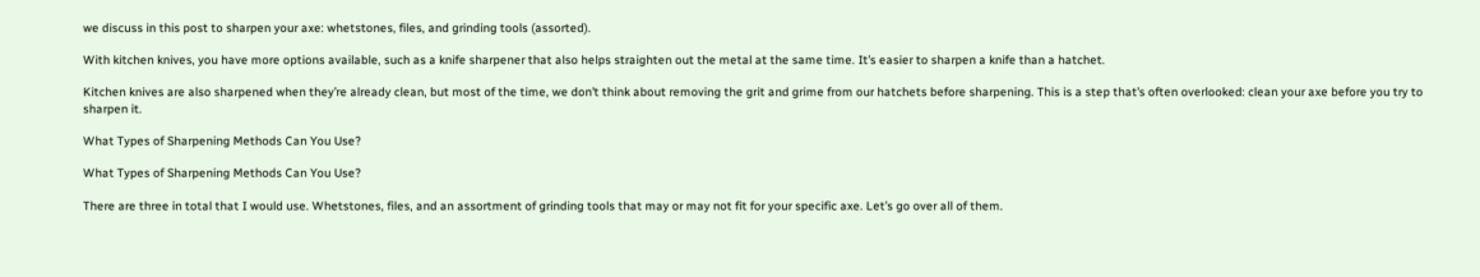we discuss in this post to sharpen your axe: whetstones, files, and grinding tools (assorted).

With kitchen knives, you have more options available, such as a knife sharpener that also helps straighten out the metal at the same time. It’s easier to sharpen a knife than a hatchet.

Kitchen knives are also sharpened when they’re already clean, but most of the time, we don’t think about removing the grit and grime from our hatchets before sharpening. This is a step that’s often overlooked: clean your axe before you try to sharpen it.

What Types of Sharpening Methods Can You Use?

What Types of Sharpening Methods Can You Use?

There are three in total that I would use. Whetstones, files, and an assortment of grinding tools that may or may not fit for your specific axe. Let’s go over all of them.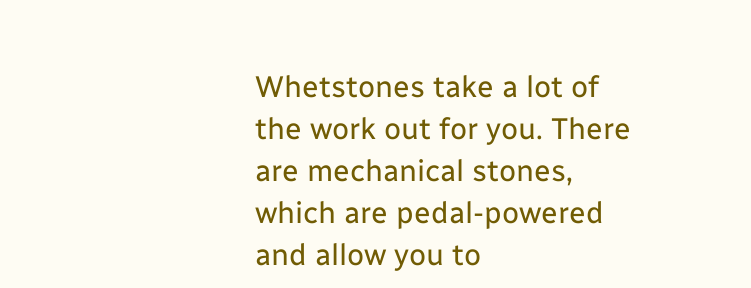Whetstones take a lot of the work out for you. There are mechanical stones, which are pedal-powered and allow you to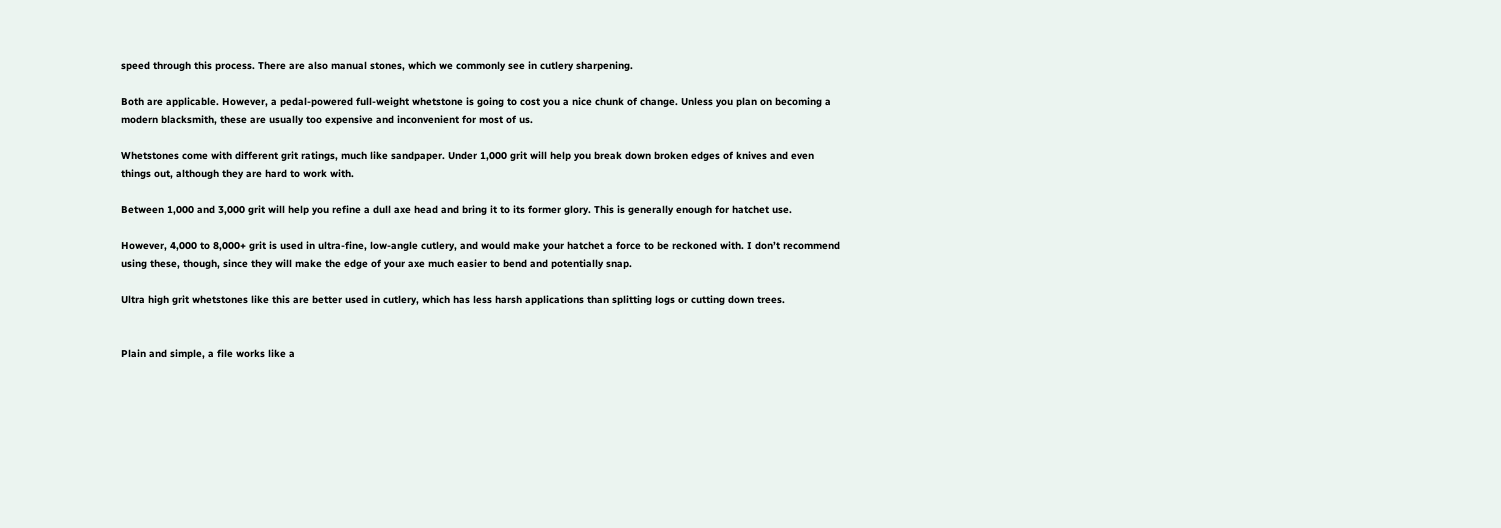speed through this process. There are also manual stones, which we commonly see in cutlery sharpening.

Both are applicable. However, a pedal-powered full-weight whetstone is going to cost you a nice chunk of change. Unless you plan on becoming a modern blacksmith, these are usually too expensive and inconvenient for most of us.

Whetstones come with different grit ratings, much like sandpaper. Under 1,000 grit will help you break down broken edges of knives and even things out, although they are hard to work with.

Between 1,000 and 3,000 grit will help you refine a dull axe head and bring it to its former glory. This is generally enough for hatchet use.

However, 4,000 to 8,000+ grit is used in ultra-fine, low-angle cutlery, and would make your hatchet a force to be reckoned with. I don’t recommend using these, though, since they will make the edge of your axe much easier to bend and potentially snap.

Ultra high grit whetstones like this are better used in cutlery, which has less harsh applications than splitting logs or cutting down trees.


Plain and simple, a file works like a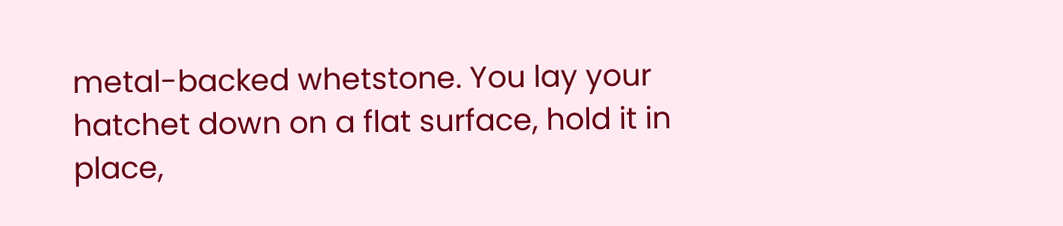metal-backed whetstone. You lay your hatchet down on a flat surface, hold it in place,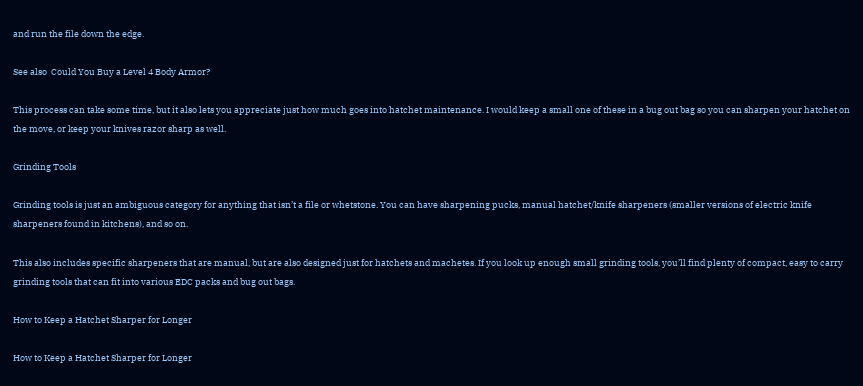and run the file down the edge.

See also  Could You Buy a Level 4 Body Armor?

This process can take some time, but it also lets you appreciate just how much goes into hatchet maintenance. I would keep a small one of these in a bug out bag so you can sharpen your hatchet on the move, or keep your knives razor sharp as well.

Grinding Tools

Grinding tools is just an ambiguous category for anything that isn’t a file or whetstone. You can have sharpening pucks, manual hatchet/knife sharpeners (smaller versions of electric knife sharpeners found in kitchens), and so on.

This also includes specific sharpeners that are manual, but are also designed just for hatchets and machetes. If you look up enough small grinding tools, you’ll find plenty of compact, easy to carry grinding tools that can fit into various EDC packs and bug out bags.

How to Keep a Hatchet Sharper for Longer

How to Keep a Hatchet Sharper for Longer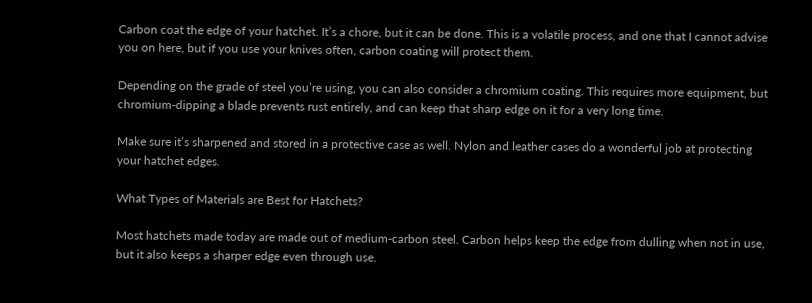Carbon coat the edge of your hatchet. It’s a chore, but it can be done. This is a volatile process, and one that I cannot advise you on here, but if you use your knives often, carbon coating will protect them.

Depending on the grade of steel you’re using, you can also consider a chromium coating. This requires more equipment, but chromium-dipping a blade prevents rust entirely, and can keep that sharp edge on it for a very long time.

Make sure it’s sharpened and stored in a protective case as well. Nylon and leather cases do a wonderful job at protecting your hatchet edges.

What Types of Materials are Best for Hatchets?

Most hatchets made today are made out of medium-carbon steel. Carbon helps keep the edge from dulling when not in use, but it also keeps a sharper edge even through use.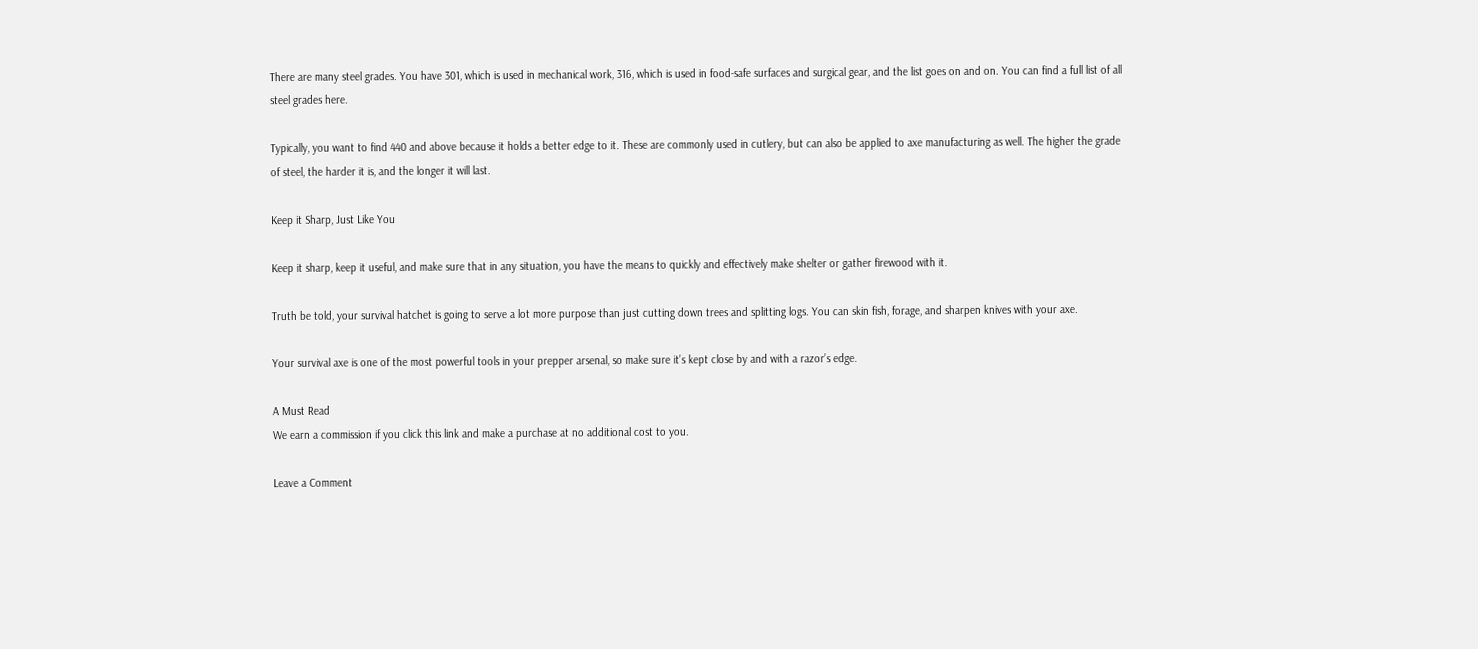There are many steel grades. You have 301, which is used in mechanical work, 316, which is used in food-safe surfaces and surgical gear, and the list goes on and on. You can find a full list of all steel grades here.

Typically, you want to find 440 and above because it holds a better edge to it. These are commonly used in cutlery, but can also be applied to axe manufacturing as well. The higher the grade of steel, the harder it is, and the longer it will last.

Keep it Sharp, Just Like You

Keep it sharp, keep it useful, and make sure that in any situation, you have the means to quickly and effectively make shelter or gather firewood with it.

Truth be told, your survival hatchet is going to serve a lot more purpose than just cutting down trees and splitting logs. You can skin fish, forage, and sharpen knives with your axe.

Your survival axe is one of the most powerful tools in your prepper arsenal, so make sure it’s kept close by and with a razor’s edge.

A Must Read
We earn a commission if you click this link and make a purchase at no additional cost to you.

Leave a Comment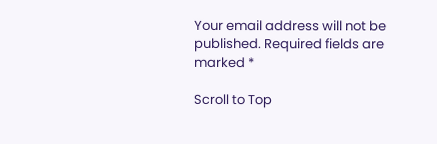Your email address will not be published. Required fields are marked *

Scroll to Top